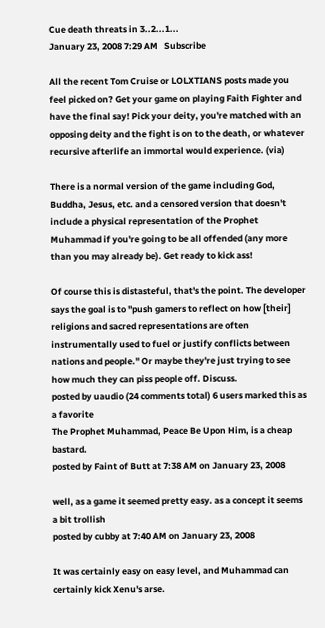Cue death threats in 3..2...1...
January 23, 2008 7:29 AM   Subscribe

All the recent Tom Cruise or LOLXTIANS posts made you feel picked on? Get your game on playing Faith Fighter and have the final say! Pick your deity, you're matched with an opposing deity and the fight is on to the death, or whatever recursive afterlife an immortal would experience. (via)

There is a normal version of the game including God, Buddha, Jesus, etc. and a censored version that doesn't include a physical representation of the Prophet Muhammad if you're going to be all offended (any more than you may already be). Get ready to kick ass!

Of course this is distasteful, that's the point. The developer says the goal is to "push gamers to reflect on how [their] religions and sacred representations are often instrumentally used to fuel or justify conflicts between nations and people." Or maybe they're just trying to see how much they can piss people off. Discuss.
posted by uaudio (24 comments total) 6 users marked this as a favorite
The Prophet Muhammad, Peace Be Upon Him, is a cheap bastard.
posted by Faint of Butt at 7:38 AM on January 23, 2008

well, as a game it seemed pretty easy. as a concept it seems a bit trollish
posted by cubby at 7:40 AM on January 23, 2008

It was certainly easy on easy level, and Muhammad can certainly kick Xenu's arse.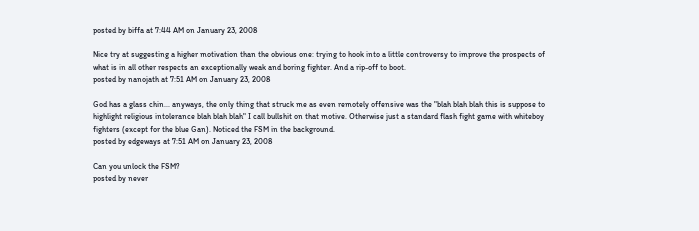posted by biffa at 7:44 AM on January 23, 2008

Nice try at suggesting a higher motivation than the obvious one: trying to hook into a little controversy to improve the prospects of what is in all other respects an exceptionally weak and boring fighter. And a rip-off to boot.
posted by nanojath at 7:51 AM on January 23, 2008

God has a glass chin... anyways, the only thing that struck me as even remotely offensive was the "blah blah blah this is suppose to highlight religious intolerance blah blah blah" I call bullshit on that motive. Otherwise just a standard flash fight game with whiteboy fighters (except for the blue Gan). Noticed the FSM in the background.
posted by edgeways at 7:51 AM on January 23, 2008

Can you unlock the FSM?
posted by never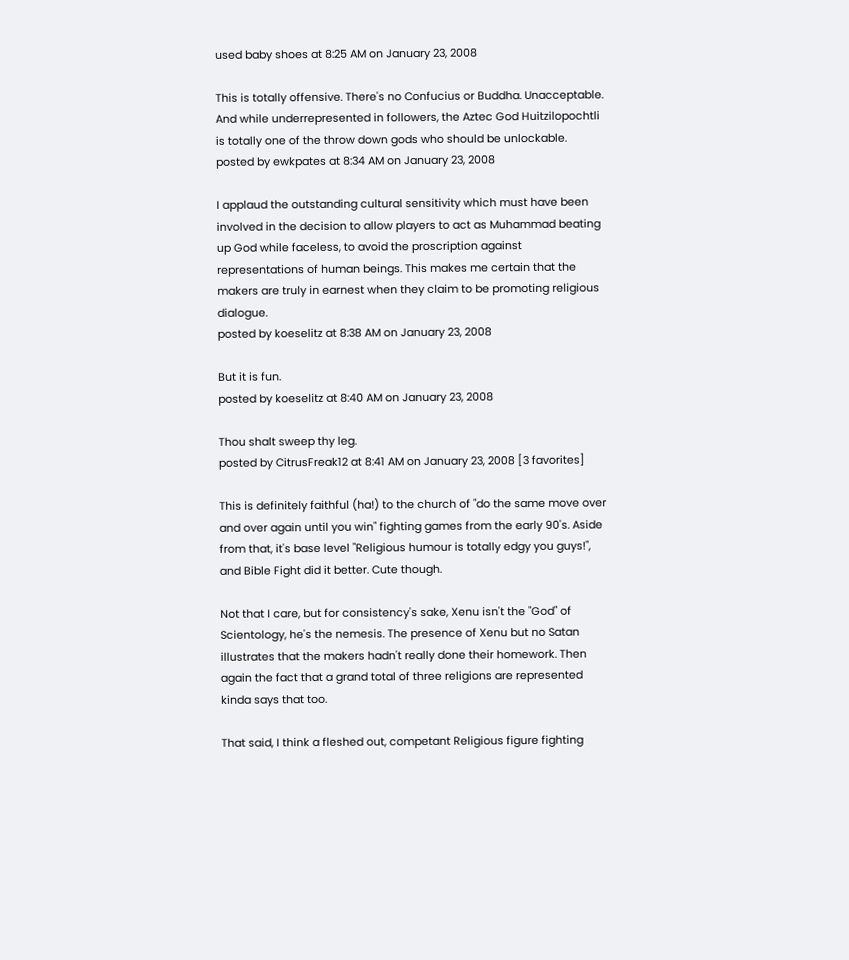used baby shoes at 8:25 AM on January 23, 2008

This is totally offensive. There's no Confucius or Buddha. Unacceptable. And while underrepresented in followers, the Aztec God Huitzilopochtli is totally one of the throw down gods who should be unlockable.
posted by ewkpates at 8:34 AM on January 23, 2008

I applaud the outstanding cultural sensitivity which must have been involved in the decision to allow players to act as Muhammad beating up God while faceless, to avoid the proscription against representations of human beings. This makes me certain that the makers are truly in earnest when they claim to be promoting religious dialogue.
posted by koeselitz at 8:38 AM on January 23, 2008

But it is fun.
posted by koeselitz at 8:40 AM on January 23, 2008

Thou shalt sweep thy leg.
posted by CitrusFreak12 at 8:41 AM on January 23, 2008 [3 favorites]

This is definitely faithful (ha!) to the church of "do the same move over and over again until you win" fighting games from the early 90's. Aside from that, it's base level "Religious humour is totally edgy you guys!", and Bible Fight did it better. Cute though.

Not that I care, but for consistency's sake, Xenu isn't the "God" of Scientology, he's the nemesis. The presence of Xenu but no Satan illustrates that the makers hadn't really done their homework. Then again the fact that a grand total of three religions are represented kinda says that too.

That said, I think a fleshed out, competant Religious figure fighting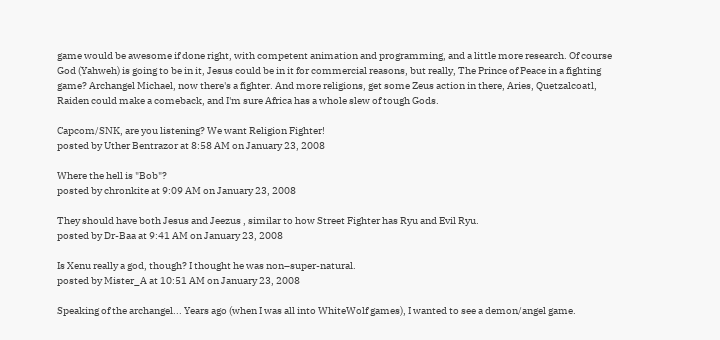game would be awesome if done right, with competent animation and programming, and a little more research. Of course God (Yahweh) is going to be in it, Jesus could be in it for commercial reasons, but really, The Prince of Peace in a fighting game? Archangel Michael, now there's a fighter. And more religions, get some Zeus action in there, Aries, Quetzalcoatl, Raiden could make a comeback, and I'm sure Africa has a whole slew of tough Gods.

Capcom/SNK, are you listening? We want Religion Fighter!
posted by Uther Bentrazor at 8:58 AM on January 23, 2008

Where the hell is "Bob"?
posted by chronkite at 9:09 AM on January 23, 2008

They should have both Jesus and Jeezus , similar to how Street Fighter has Ryu and Evil Ryu.
posted by Dr-Baa at 9:41 AM on January 23, 2008

Is Xenu really a god, though? I thought he was non–super-natural.
posted by Mister_A at 10:51 AM on January 23, 2008

Speaking of the archangel... Years ago (when I was all into WhiteWolf games), I wanted to see a demon/angel game.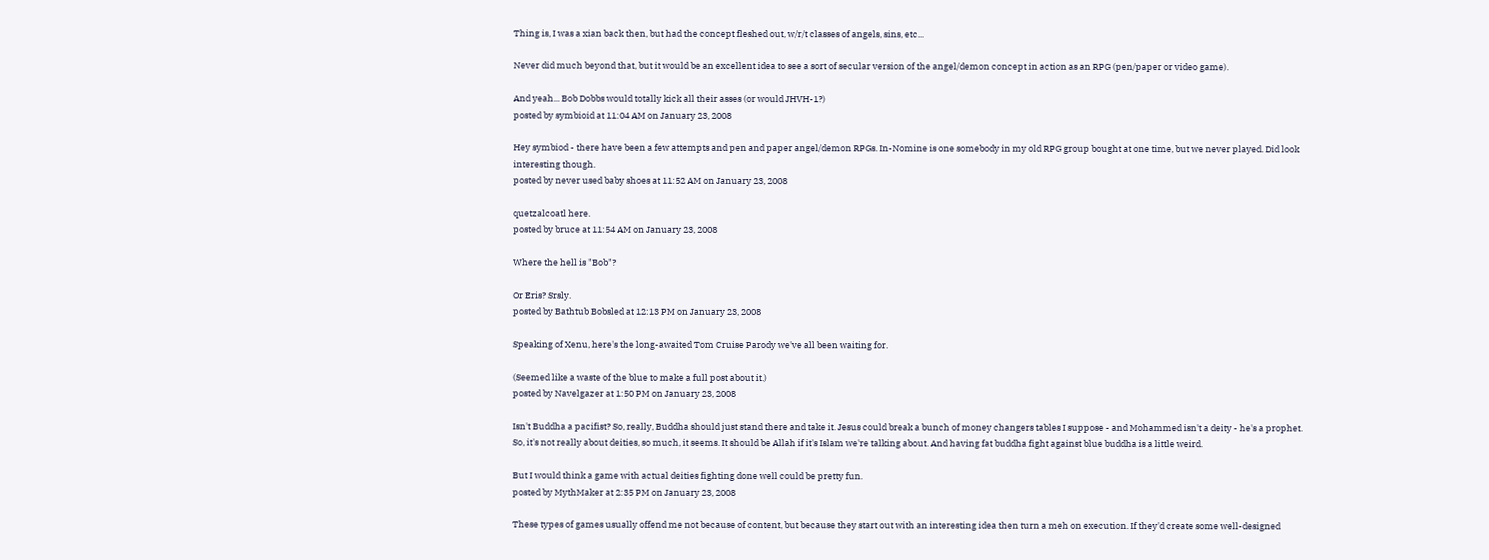Thing is, I was a xian back then, but had the concept fleshed out, w/r/t classes of angels, sins, etc...

Never did much beyond that, but it would be an excellent idea to see a sort of secular version of the angel/demon concept in action as an RPG (pen/paper or video game).

And yeah... Bob Dobbs would totally kick all their asses (or would JHVH-1?)
posted by symbioid at 11:04 AM on January 23, 2008

Hey symbiod - there have been a few attempts and pen and paper angel/demon RPGs. In-Nomine is one somebody in my old RPG group bought at one time, but we never played. Did look interesting though.
posted by never used baby shoes at 11:52 AM on January 23, 2008

quetzalcoatl here.
posted by bruce at 11:54 AM on January 23, 2008

Where the hell is "Bob"?

Or Eris? Srsly.
posted by Bathtub Bobsled at 12:13 PM on January 23, 2008

Speaking of Xenu, here's the long-awaited Tom Cruise Parody we've all been waiting for.

(Seemed like a waste of the blue to make a full post about it.)
posted by Navelgazer at 1:50 PM on January 23, 2008

Isn't Buddha a pacifist? So, really, Buddha should just stand there and take it. Jesus could break a bunch of money changers tables I suppose - and Mohammed isn't a deity - he's a prophet. So, it's not really about deities, so much, it seems. It should be Allah if it's Islam we're talking about. And having fat buddha fight against blue buddha is a little weird.

But I would think a game with actual deities fighting done well could be pretty fun.
posted by MythMaker at 2:35 PM on January 23, 2008

These types of games usually offend me not because of content, but because they start out with an interesting idea then turn a meh on execution. If they'd create some well-designed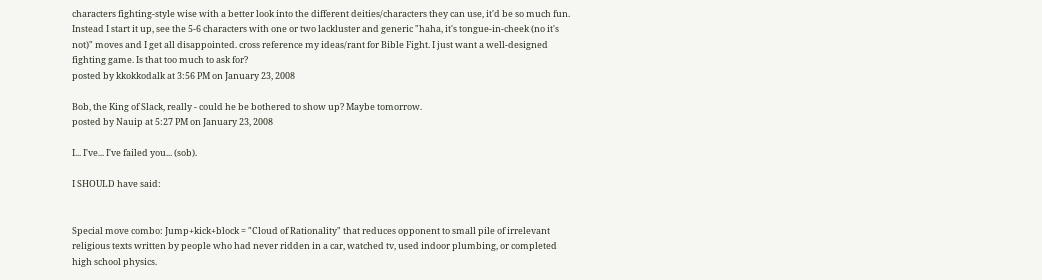characters fighting-style wise with a better look into the different deities/characters they can use, it'd be so much fun. Instead I start it up, see the 5-6 characters with one or two lackluster and generic "haha, it's tongue-in-cheek (no it's not)" moves and I get all disappointed. cross reference my ideas/rant for Bible Fight. I just want a well-designed fighting game. Is that too much to ask for?
posted by kkokkodalk at 3:56 PM on January 23, 2008

Bob, the King of Slack, really - could he be bothered to show up? Maybe tomorrow.
posted by Nauip at 5:27 PM on January 23, 2008

I... I've... I've failed you... (sob).

I SHOULD have said:


Special move combo: Jump+kick+block = "Cloud of Rationality" that reduces opponent to small pile of irrelevant religious texts written by people who had never ridden in a car, watched tv, used indoor plumbing, or completed high school physics.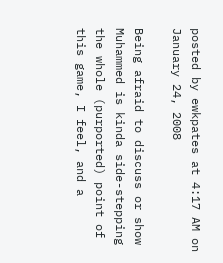posted by ewkpates at 4:17 AM on January 24, 2008

Being afraid to discuss or show Muhammed is kinda side-stepping the whole (purported) point of this game, I feel, and a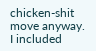chicken-shit move anyway. I included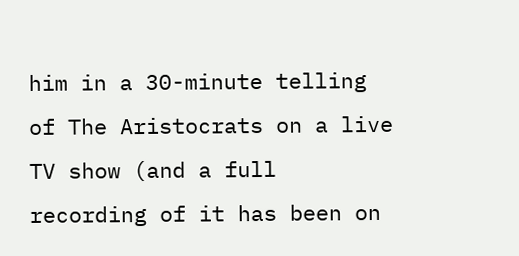him in a 30-minute telling of The Aristocrats on a live TV show (and a full recording of it has been on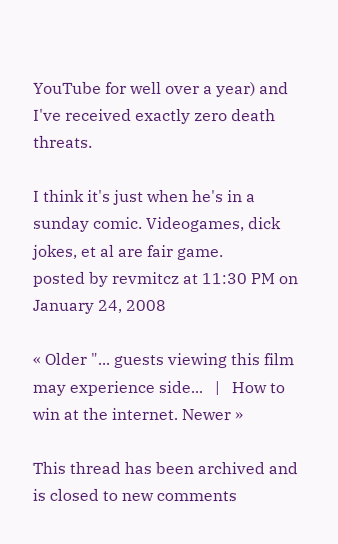YouTube for well over a year) and I've received exactly zero death threats.

I think it's just when he's in a sunday comic. Videogames, dick jokes, et al are fair game.
posted by revmitcz at 11:30 PM on January 24, 2008

« Older "... guests viewing this film may experience side...   |   How to win at the internet. Newer »

This thread has been archived and is closed to new comments